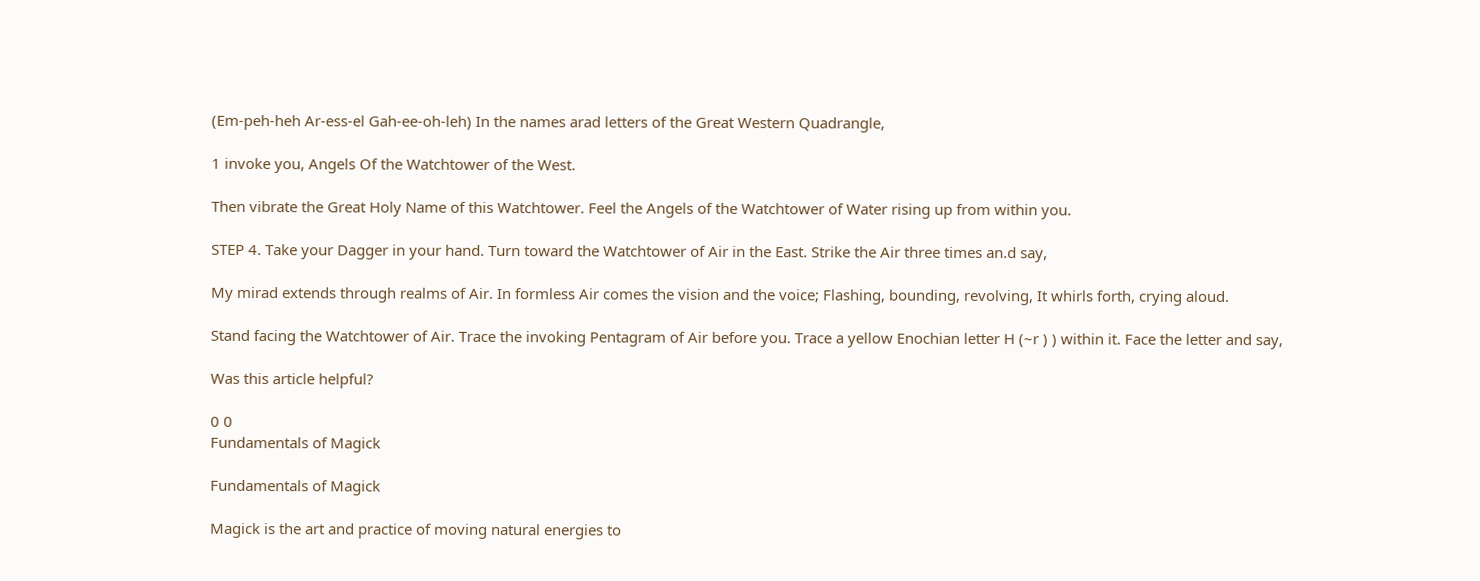(Em-peh-heh Ar-ess-el Gah-ee-oh-leh) In the names arad letters of the Great Western Quadrangle,

1 invoke you, Angels Of the Watchtower of the West.

Then vibrate the Great Holy Name of this Watchtower. Feel the Angels of the Watchtower of Water rising up from within you.

STEP 4. Take your Dagger in your hand. Turn toward the Watchtower of Air in the East. Strike the Air three times an.d say,

My mirad extends through realms of Air. In formless Air comes the vision and the voice; Flashing, bounding, revolving, It whirls forth, crying aloud.

Stand facing the Watchtower of Air. Trace the invoking Pentagram of Air before you. Trace a yellow Enochian letter H (~r ) ) within it. Face the letter and say,

Was this article helpful?

0 0
Fundamentals of Magick

Fundamentals of Magick

Magick is the art and practice of moving natural energies to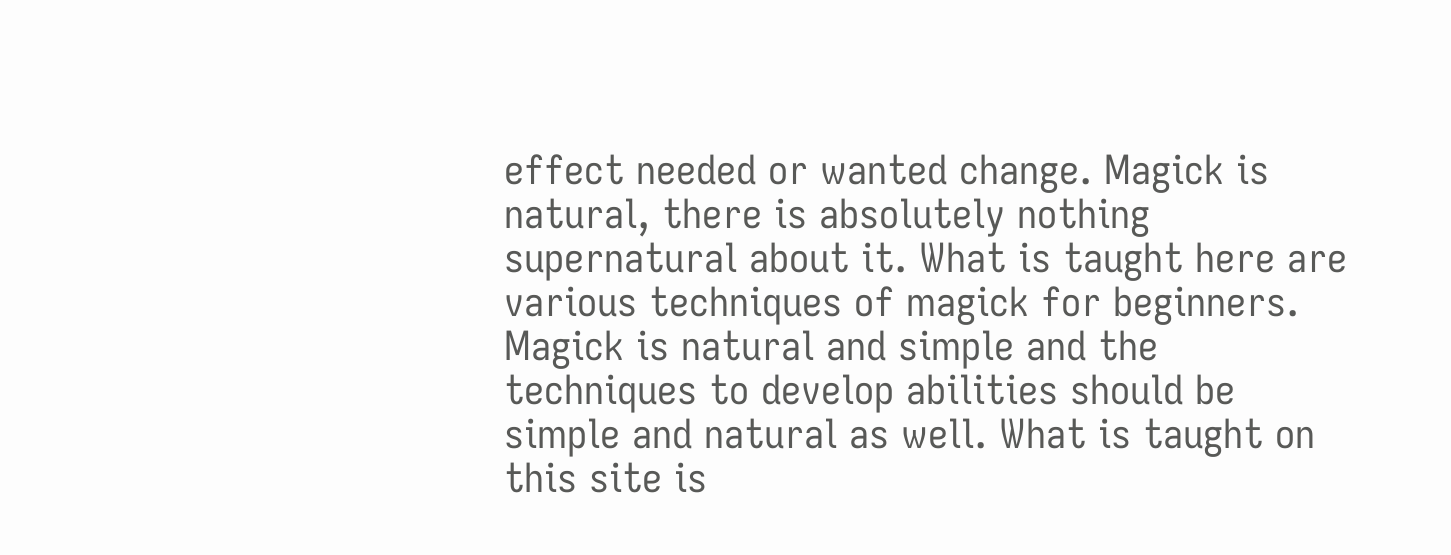effect needed or wanted change. Magick is natural, there is absolutely nothing supernatural about it. What is taught here are various techniques of magick for beginners. Magick is natural and simple and the techniques to develop abilities should be simple and natural as well. What is taught on this site is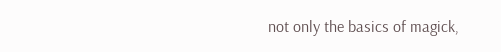not only the basics of magick,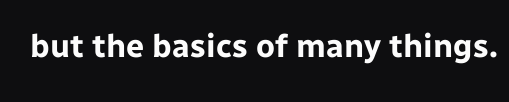but the basics of many things.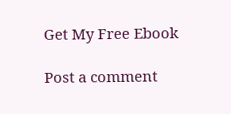Get My Free Ebook

Post a comment